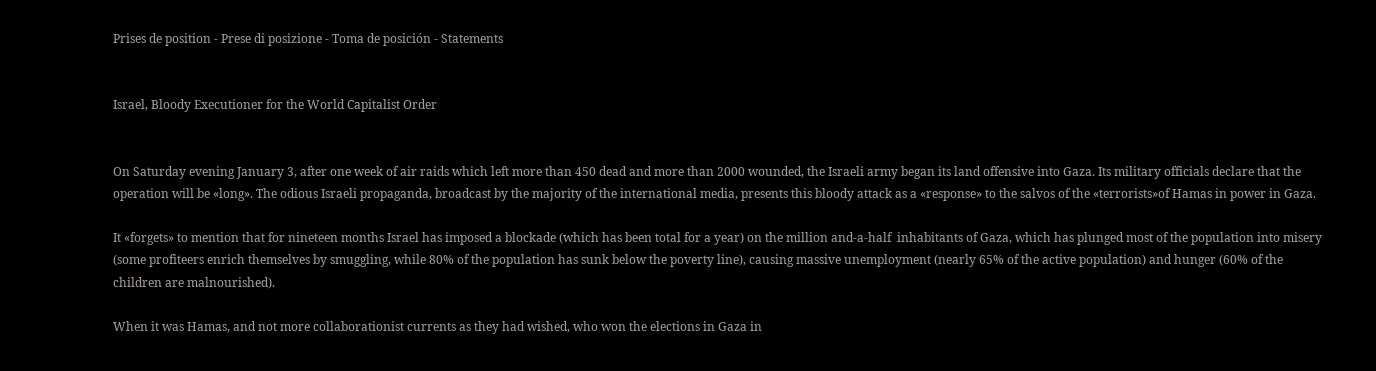Prises de position - Prese di posizione - Toma de posición - Statements


Israel, Bloody Executioner for the World Capitalist Order


On Saturday evening January 3, after one week of air raids which left more than 450 dead and more than 2000 wounded, the Israeli army began its land offensive into Gaza. Its military officials declare that the operation will be «long». The odious Israeli propaganda, broadcast by the majority of the international media, presents this bloody attack as a «response» to the salvos of the «terrorists»of Hamas in power in Gaza.

It «forgets» to mention that for nineteen months Israel has imposed a blockade (which has been total for a year) on the million and-a-half  inhabitants of Gaza, which has plunged most of the population into misery (some profiteers enrich themselves by smuggling, while 80% of the population has sunk below the poverty line), causing massive unemployment (nearly 65% of the active population) and hunger (60% of the children are malnourished).

When it was Hamas, and not more collaborationist currents as they had wished, who won the elections in Gaza in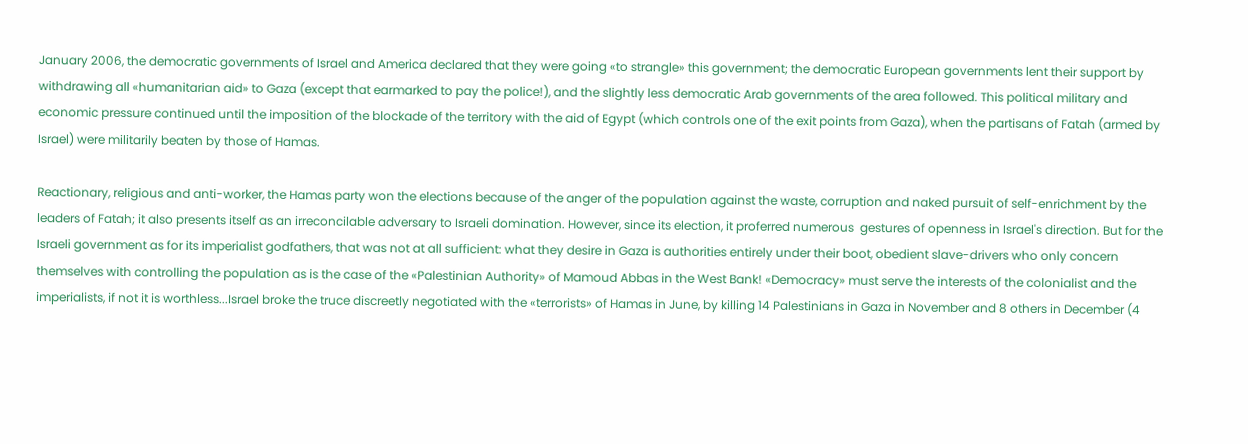January 2006, the democratic governments of Israel and America declared that they were going «to strangle» this government; the democratic European governments lent their support by withdrawing all «humanitarian aid» to Gaza (except that earmarked to pay the police!), and the slightly less democratic Arab governments of the area followed. This political military and economic pressure continued until the imposition of the blockade of the territory with the aid of Egypt (which controls one of the exit points from Gaza), when the partisans of Fatah (armed by Israel) were militarily beaten by those of Hamas.

Reactionary, religious and anti-worker, the Hamas party won the elections because of the anger of the population against the waste, corruption and naked pursuit of self-enrichment by the leaders of Fatah; it also presents itself as an irreconcilable adversary to Israeli domination. However, since its election, it proferred numerous  gestures of openness in Israel's direction. But for the Israeli government as for its imperialist godfathers, that was not at all sufficient: what they desire in Gaza is authorities entirely under their boot, obedient slave-drivers who only concern themselves with controlling the population as is the case of the «Palestinian Authority» of Mamoud Abbas in the West Bank! «Democracy» must serve the interests of the colonialist and the imperialists, if not it is worthless...Israel broke the truce discreetly negotiated with the «terrorists» of Hamas in June, by killing 14 Palestinians in Gaza in November and 8 others in December (4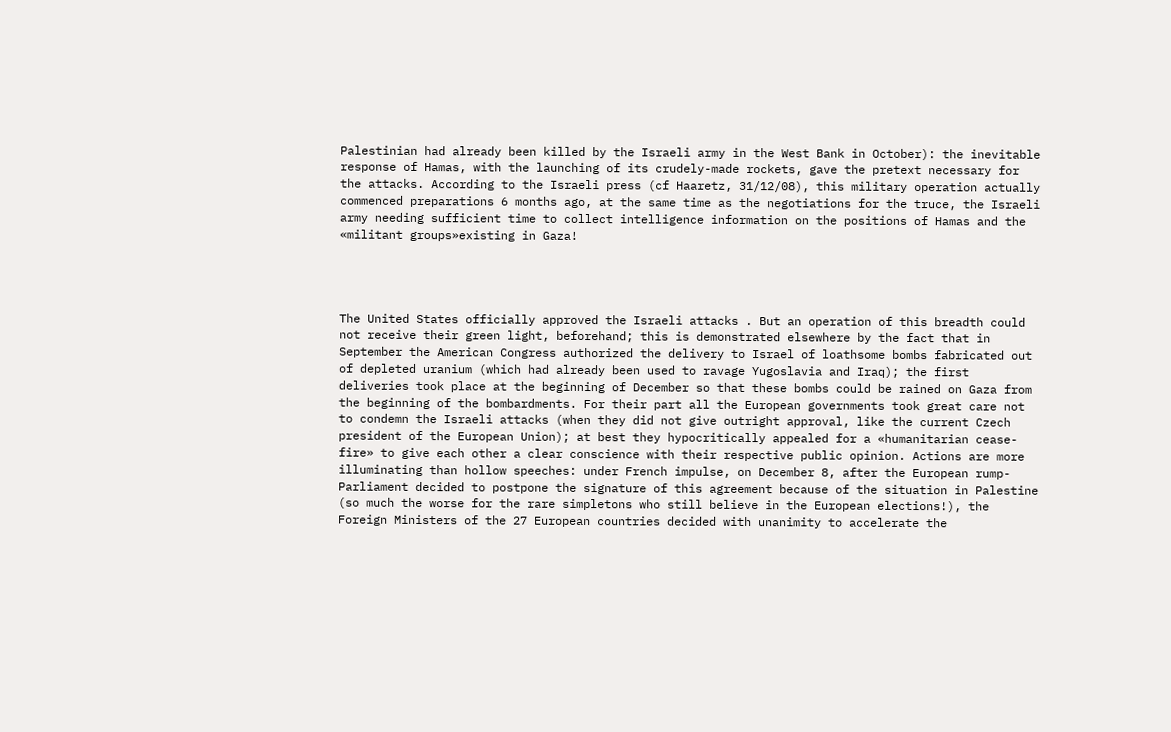Palestinian had already been killed by the Israeli army in the West Bank in October): the inevitable response of Hamas, with the launching of its crudely-made rockets, gave the pretext necessary for the attacks. According to the Israeli press (cf Haaretz, 31/12/08), this military operation actually commenced preparations 6 months ago, at the same time as the negotiations for the truce, the Israeli army needing sufficient time to collect intelligence information on the positions of Hamas and the «militant groups»existing in Gaza!




The United States officially approved the Israeli attacks . But an operation of this breadth could not receive their green light, beforehand; this is demonstrated elsewhere by the fact that in September the American Congress authorized the delivery to Israel of loathsome bombs fabricated out of depleted uranium (which had already been used to ravage Yugoslavia and Iraq); the first deliveries took place at the beginning of December so that these bombs could be rained on Gaza from the beginning of the bombardments. For their part all the European governments took great care not to condemn the Israeli attacks (when they did not give outright approval, like the current Czech president of the European Union); at best they hypocritically appealed for a «humanitarian cease-fire» to give each other a clear conscience with their respective public opinion. Actions are more illuminating than hollow speeches: under French impulse, on December 8, after the European rump-Parliament decided to postpone the signature of this agreement because of the situation in Palestine (so much the worse for the rare simpletons who still believe in the European elections!), the Foreign Ministers of the 27 European countries decided with unanimity to accelerate the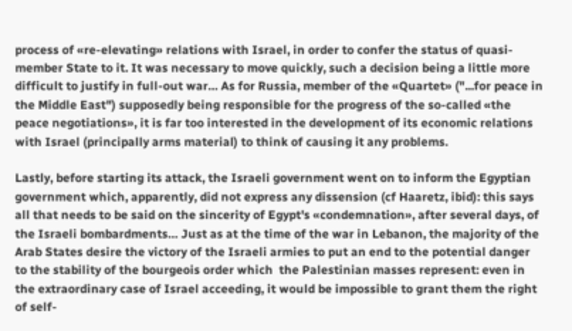process of «re-elevating» relations with Israel, in order to confer the status of quasi-member State to it. It was necessary to move quickly, such a decision being a little more difficult to justify in full-out war… As for Russia, member of the «Quartet» ("...for peace in the Middle East") supposedly being responsible for the progress of the so-called «the peace negotiations», it is far too interested in the development of its economic relations with Israel (principally arms material) to think of causing it any problems.

Lastly, before starting its attack, the Israeli government went on to inform the Egyptian government which, apparently, did not express any dissension (cf Haaretz, ibid): this says all that needs to be said on the sincerity of Egypt's «condemnation», after several days, of the Israeli bombardments… Just as at the time of the war in Lebanon, the majority of the Arab States desire the victory of the Israeli armies to put an end to the potential danger to the stability of the bourgeois order which  the Palestinian masses represent: even in the extraordinary case of Israel acceeding, it would be impossible to grant them the right of self-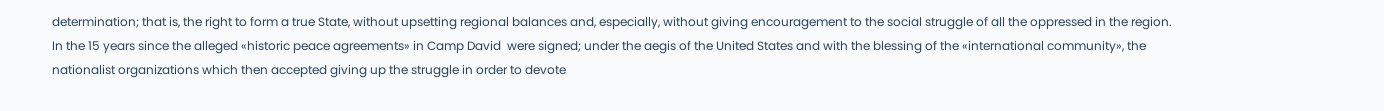determination; that is, the right to form a true State, without upsetting regional balances and, especially, without giving encouragement to the social struggle of all the oppressed in the region. In the 15 years since the alleged «historic peace agreements» in Camp David  were signed; under the aegis of the United States and with the blessing of the «international community», the nationalist organizations which then accepted giving up the struggle in order to devote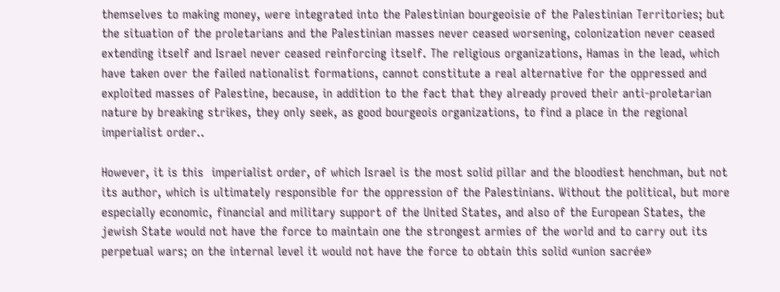themselves to making money, were integrated into the Palestinian bourgeoisie of the Palestinian Territories; but the situation of the proletarians and the Palestinian masses never ceased worsening, colonization never ceased extending itself and Israel never ceased reinforcing itself. The religious organizations, Hamas in the lead, which have taken over the failed nationalist formations, cannot constitute a real alternative for the oppressed and exploited masses of Palestine, because, in addition to the fact that they already proved their anti-proletarian nature by breaking strikes, they only seek, as good bourgeois organizations, to find a place in the regional imperialist order..

However, it is this  imperialist order, of which Israel is the most solid pillar and the bloodiest henchman, but not its author, which is ultimately responsible for the oppression of the Palestinians. Without the political, but more especially economic, financial and military support of the United States, and also of the European States, the jewish State would not have the force to maintain one the strongest armies of the world and to carry out its perpetual wars; on the internal level it would not have the force to obtain this solid «union sacrée»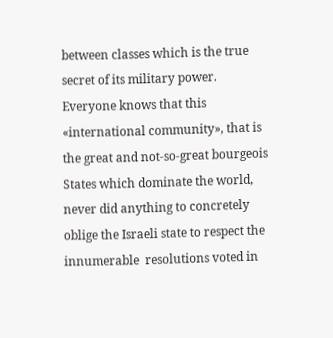between classes which is the true secret of its military power. Everyone knows that this «international community», that is the great and not-so-great bourgeois States which dominate the world, never did anything to concretely oblige the Israeli state to respect the innumerable  resolutions voted in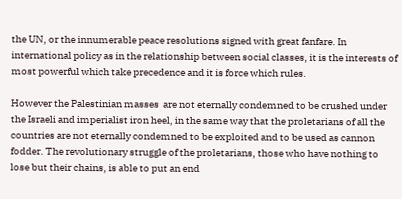the UN, or the innumerable peace resolutions signed with great fanfare. In international policy as in the relationship between social classes, it is the interests of most powerful which take precedence and it is force which rules.

However the Palestinian masses  are not eternally condemned to be crushed under the Israeli and imperialist iron heel, in the same way that the proletarians of all the countries are not eternally condemned to be exploited and to be used as cannon fodder. The revolutionary struggle of the proletarians, those who have nothing to lose but their chains, is able to put an end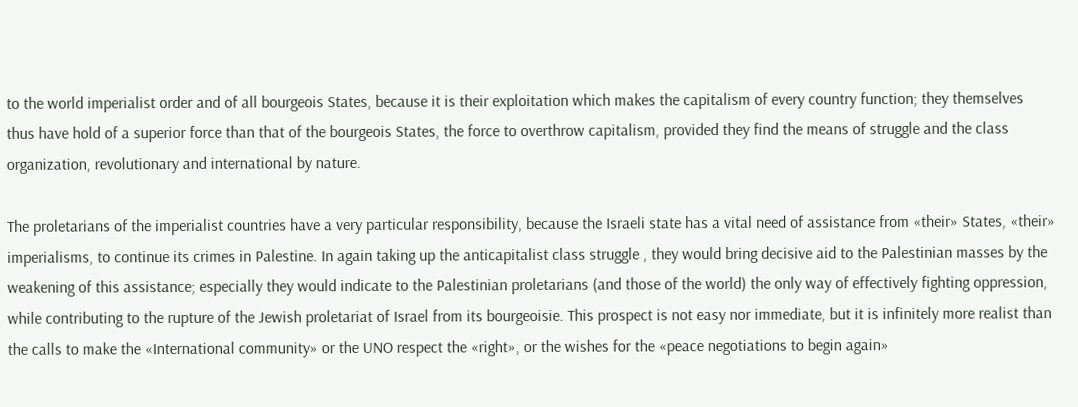to the world imperialist order and of all bourgeois States, because it is their exploitation which makes the capitalism of every country function; they themselves thus have hold of a superior force than that of the bourgeois States, the force to overthrow capitalism, provided they find the means of struggle and the class organization, revolutionary and international by nature.

The proletarians of the imperialist countries have a very particular responsibility, because the Israeli state has a vital need of assistance from «their» States, «their» imperialisms, to continue its crimes in Palestine. In again taking up the anticapitalist class struggle , they would bring decisive aid to the Palestinian masses by the weakening of this assistance; especially they would indicate to the Palestinian proletarians (and those of the world) the only way of effectively fighting oppression, while contributing to the rupture of the Jewish proletariat of Israel from its bourgeoisie. This prospect is not easy nor immediate, but it is infinitely more realist than the calls to make the «International community» or the UNO respect the «right», or the wishes for the «peace negotiations to begin again»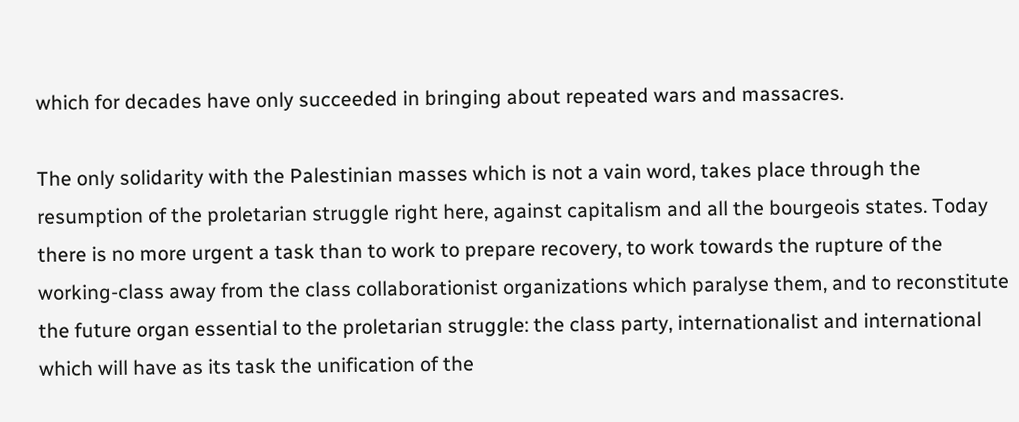which for decades have only succeeded in bringing about repeated wars and massacres.

The only solidarity with the Palestinian masses which is not a vain word, takes place through the resumption of the proletarian struggle right here, against capitalism and all the bourgeois states. Today there is no more urgent a task than to work to prepare recovery, to work towards the rupture of the working-class away from the class collaborationist organizations which paralyse them, and to reconstitute the future organ essential to the proletarian struggle: the class party, internationalist and international which will have as its task the unification of the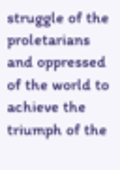struggle of the proletarians and oppressed of the world to achieve the triumph of the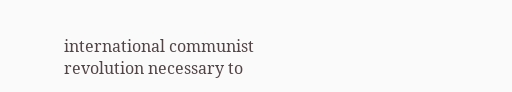international communist revolution necessary to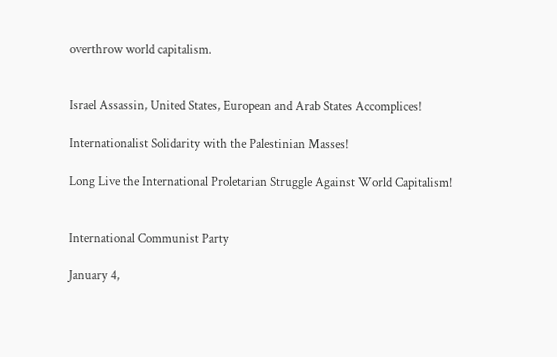overthrow world capitalism.


Israel Assassin, United States, European and Arab States Accomplices!

Internationalist Solidarity with the Palestinian Masses!

Long Live the International Proletarian Struggle Against World Capitalism!


International Communist Party

January 4,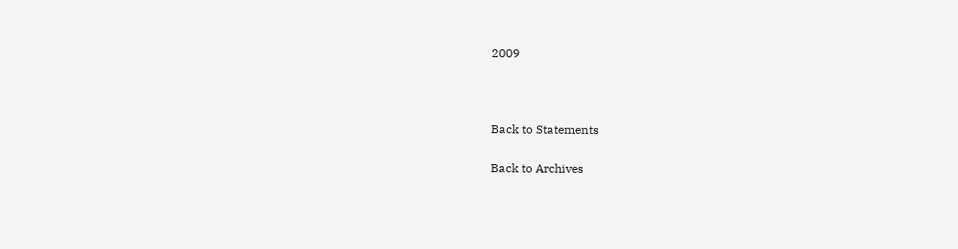2009



Back to Statements

Back to Archives